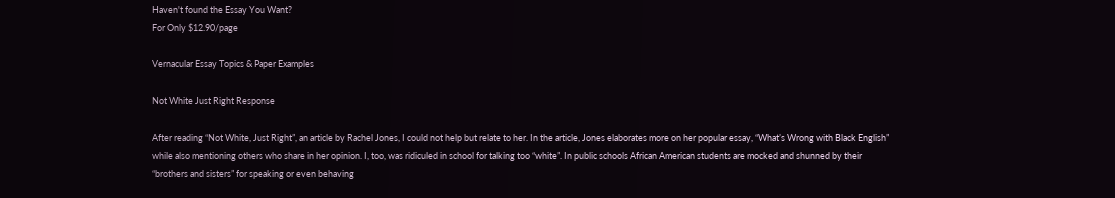Haven't found the Essay You Want?
For Only $12.90/page

Vernacular Essay Topics & Paper Examples

Not White Just Right Response

After reading “Not White, Just Right”, an article by Rachel Jones, I could not help but relate to her. In the article, Jones elaborates more on her popular essay, “What’s Wrong with Black English” while also mentioning others who share in her opinion. I, too, was ridiculed in school for talking too “white”. In public schools African American students are mocked and shunned by their “brothers and sisters” for speaking or even behaving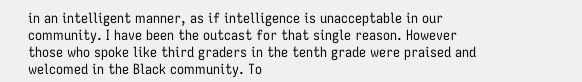in an intelligent manner, as if intelligence is unacceptable in our community. I have been the outcast for that single reason. However those who spoke like third graders in the tenth grade were praised and welcomed in the Black community. To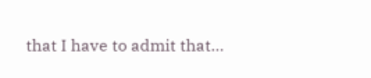that I have to admit that…